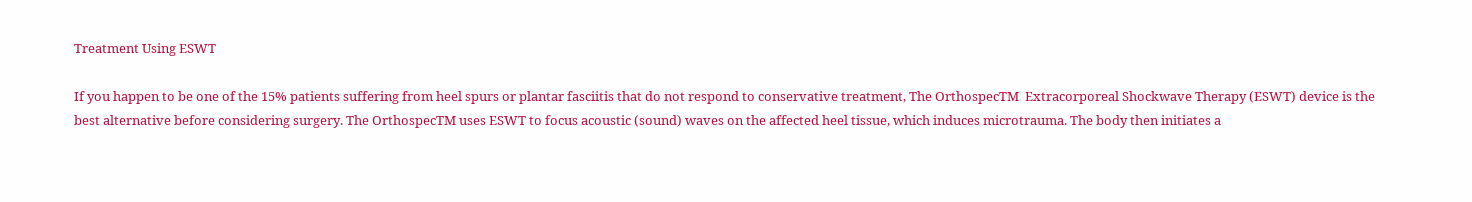Treatment Using ESWT

If you happen to be one of the 15% patients suffering from heel spurs or plantar fasciitis that do not respond to conservative treatment, The OrthospecTM  Extracorporeal Shockwave Therapy (ESWT) device is the best alternative before considering surgery. The OrthospecTM uses ESWT to focus acoustic (sound) waves on the affected heel tissue, which induces microtrauma. The body then initiates a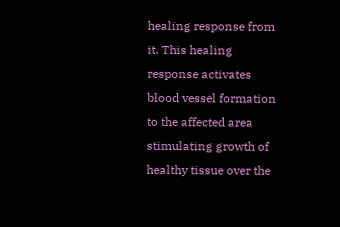healing response from it. This healing response activates blood vessel formation to the affected area stimulating growth of healthy tissue over the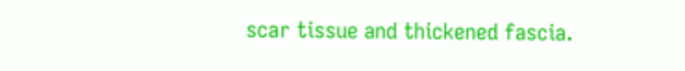scar tissue and thickened fascia.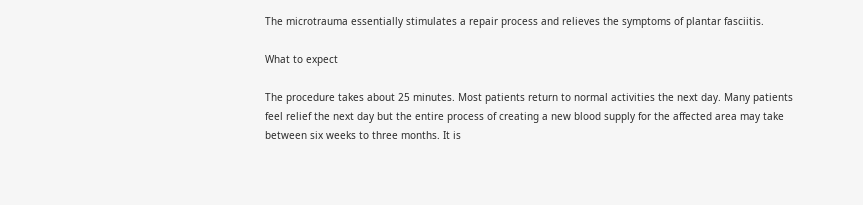The microtrauma essentially stimulates a repair process and relieves the symptoms of plantar fasciitis.

What to expect

The procedure takes about 25 minutes. Most patients return to normal activities the next day. Many patients feel relief the next day but the entire process of creating a new blood supply for the affected area may take between six weeks to three months. It is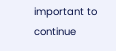important to continue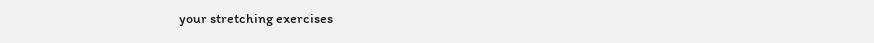your stretching exercises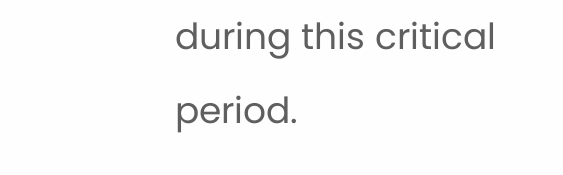during this critical period.